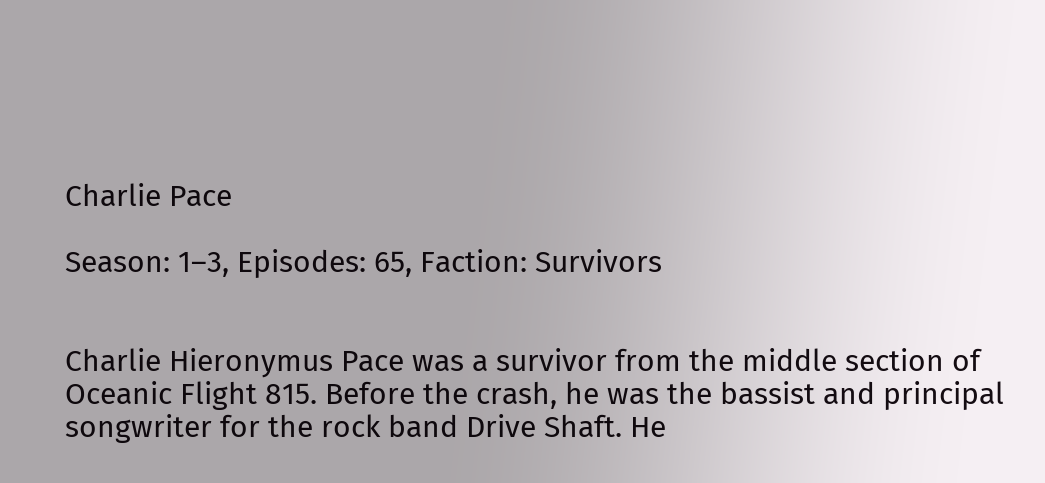Charlie Pace

Season: 1–3, Episodes: 65, Faction: Survivors


Charlie Hieronymus Pace was a survivor from the middle section of Oceanic Flight 815. Before the crash, he was the bassist and principal songwriter for the rock band Drive Shaft. He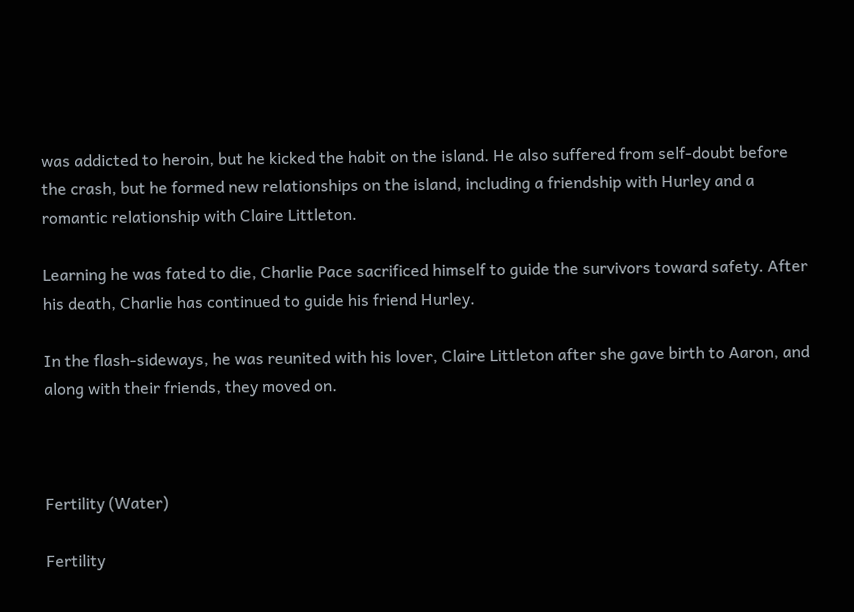was addicted to heroin, but he kicked the habit on the island. He also suffered from self-doubt before the crash, but he formed new relationships on the island, including a friendship with Hurley and a romantic relationship with Claire Littleton.

Learning he was fated to die, Charlie Pace sacrificed himself to guide the survivors toward safety. After his death, Charlie has continued to guide his friend Hurley.

In the flash-sideways, he was reunited with his lover, Claire Littleton after she gave birth to Aaron, and along with their friends, they moved on.



Fertility (Water)

Fertility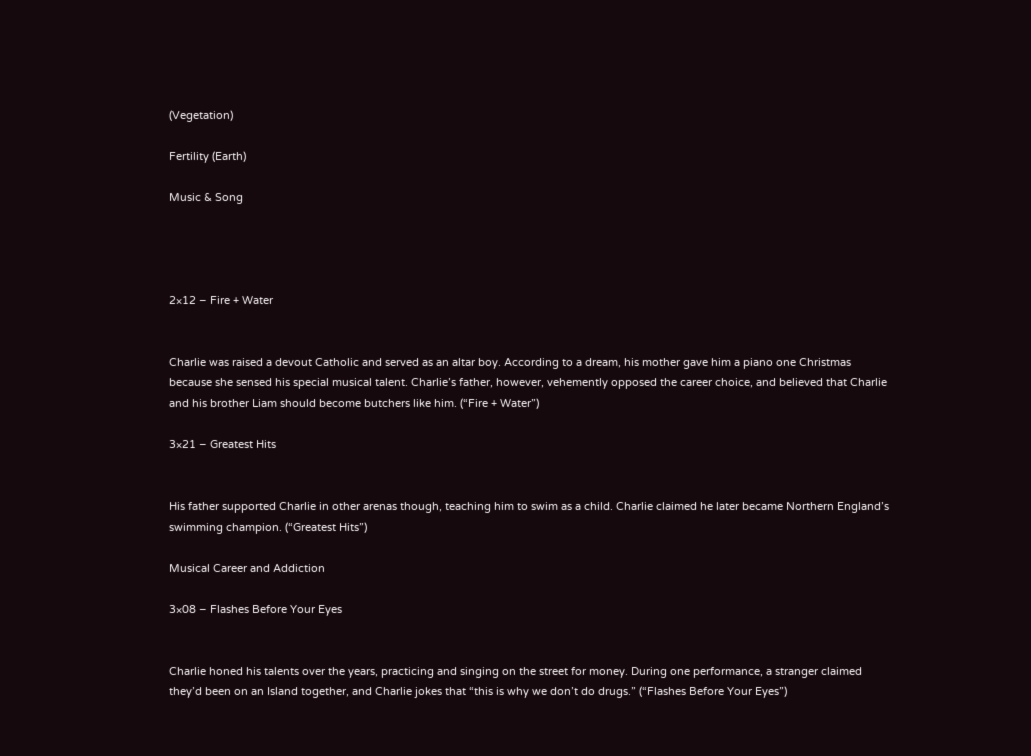(Vegetation)

Fertility (Earth)

Music & Song




2×12 – Fire + Water


Charlie was raised a devout Catholic and served as an altar boy. According to a dream, his mother gave him a piano one Christmas because she sensed his special musical talent. Charlie’s father, however, vehemently opposed the career choice, and believed that Charlie and his brother Liam should become butchers like him. (“Fire + Water”)

3×21 – Greatest Hits


His father supported Charlie in other arenas though, teaching him to swim as a child. Charlie claimed he later became Northern England’s swimming champion. (“Greatest Hits”)

Musical Career and Addiction

3×08 – Flashes Before Your Eyes


Charlie honed his talents over the years, practicing and singing on the street for money. During one performance, a stranger claimed they’d been on an Island together, and Charlie jokes that “this is why we don’t do drugs.” (“Flashes Before Your Eyes”)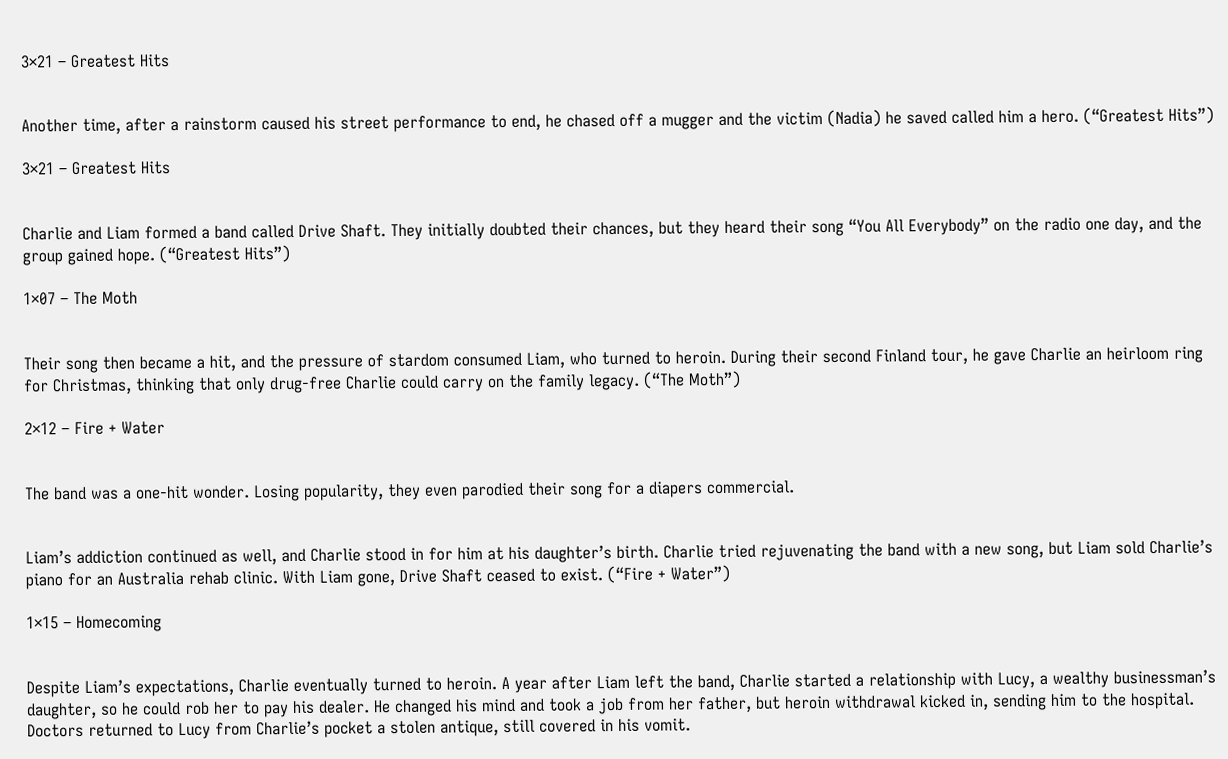3×21 – Greatest Hits


Another time, after a rainstorm caused his street performance to end, he chased off a mugger and the victim (Nadia) he saved called him a hero. (“Greatest Hits”)

3×21 – Greatest Hits


Charlie and Liam formed a band called Drive Shaft. They initially doubted their chances, but they heard their song “You All Everybody” on the radio one day, and the group gained hope. (“Greatest Hits”)

1×07 – The Moth


Their song then became a hit, and the pressure of stardom consumed Liam, who turned to heroin. During their second Finland tour, he gave Charlie an heirloom ring for Christmas, thinking that only drug-free Charlie could carry on the family legacy. (“The Moth”)

2×12 – Fire + Water


The band was a one-hit wonder. Losing popularity, they even parodied their song for a diapers commercial.


Liam’s addiction continued as well, and Charlie stood in for him at his daughter’s birth. Charlie tried rejuvenating the band with a new song, but Liam sold Charlie’s piano for an Australia rehab clinic. With Liam gone, Drive Shaft ceased to exist. (“Fire + Water”)

1×15 – Homecoming


Despite Liam’s expectations, Charlie eventually turned to heroin. A year after Liam left the band, Charlie started a relationship with Lucy, a wealthy businessman’s daughter, so he could rob her to pay his dealer. He changed his mind and took a job from her father, but heroin withdrawal kicked in, sending him to the hospital. Doctors returned to Lucy from Charlie’s pocket a stolen antique, still covered in his vomit.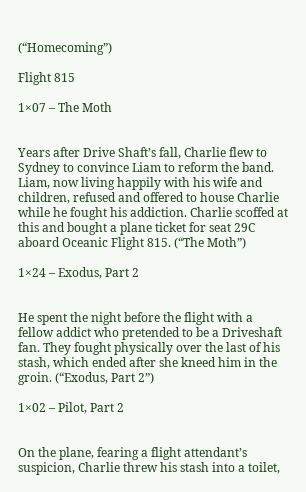(“Homecoming”)

Flight 815

1×07 – The Moth


Years after Drive Shaft’s fall, Charlie flew to Sydney to convince Liam to reform the band. Liam, now living happily with his wife and children, refused and offered to house Charlie while he fought his addiction. Charlie scoffed at this and bought a plane ticket for seat 29C aboard Oceanic Flight 815. (“The Moth”)

1×24 – Exodus, Part 2


He spent the night before the flight with a fellow addict who pretended to be a Driveshaft fan. They fought physically over the last of his stash, which ended after she kneed him in the groin. (“Exodus, Part 2”)

1×02 – Pilot, Part 2


On the plane, fearing a flight attendant’s suspicion, Charlie threw his stash into a toilet,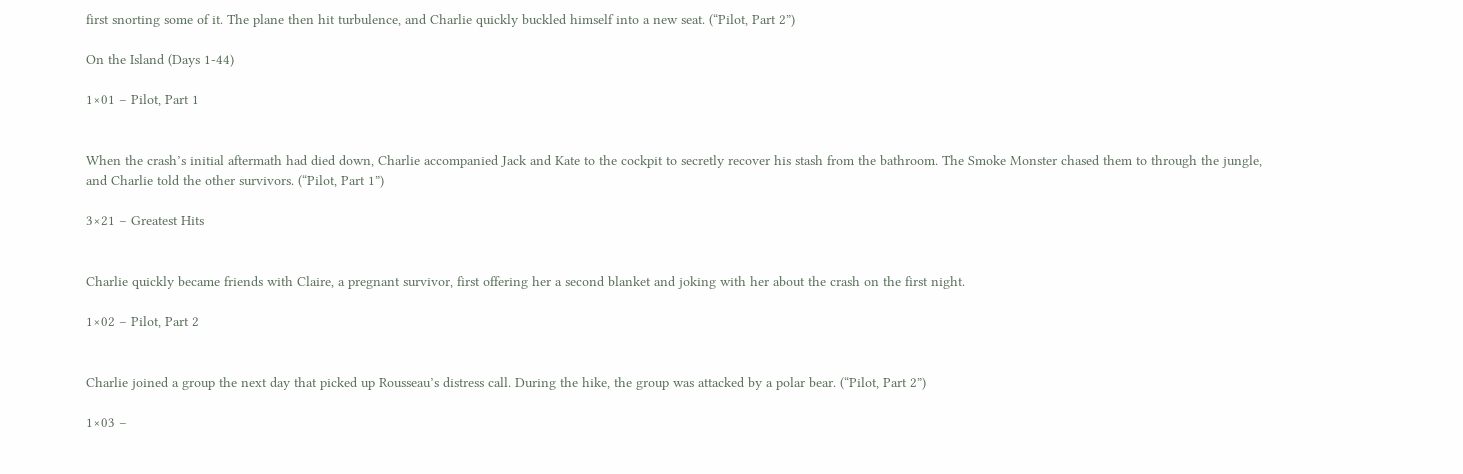first snorting some of it. The plane then hit turbulence, and Charlie quickly buckled himself into a new seat. (“Pilot, Part 2”)

On the Island (Days 1-44)

1×01 – Pilot, Part 1


When the crash’s initial aftermath had died down, Charlie accompanied Jack and Kate to the cockpit to secretly recover his stash from the bathroom. The Smoke Monster chased them to through the jungle, and Charlie told the other survivors. (“Pilot, Part 1”)

3×21 – Greatest Hits


Charlie quickly became friends with Claire, a pregnant survivor, first offering her a second blanket and joking with her about the crash on the first night.

1×02 – Pilot, Part 2


Charlie joined a group the next day that picked up Rousseau’s distress call. During the hike, the group was attacked by a polar bear. (“Pilot, Part 2”)

1×03 –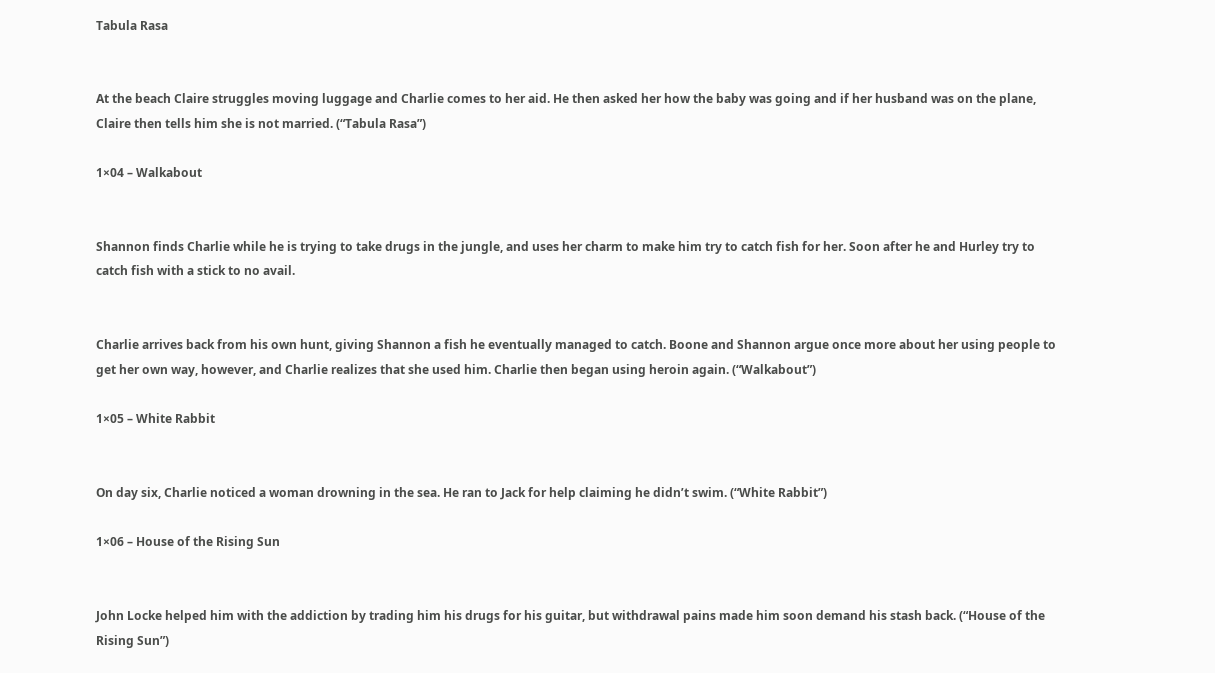Tabula Rasa


At the beach Claire struggles moving luggage and Charlie comes to her aid. He then asked her how the baby was going and if her husband was on the plane, Claire then tells him she is not married. (“Tabula Rasa”)

1×04 – Walkabout


Shannon finds Charlie while he is trying to take drugs in the jungle, and uses her charm to make him try to catch fish for her. Soon after he and Hurley try to catch fish with a stick to no avail.


Charlie arrives back from his own hunt, giving Shannon a fish he eventually managed to catch. Boone and Shannon argue once more about her using people to get her own way, however, and Charlie realizes that she used him. Charlie then began using heroin again. (“Walkabout”)

1×05 – White Rabbit


On day six, Charlie noticed a woman drowning in the sea. He ran to Jack for help claiming he didn’t swim. (“White Rabbit”)

1×06 – House of the Rising Sun


John Locke helped him with the addiction by trading him his drugs for his guitar, but withdrawal pains made him soon demand his stash back. (“House of the Rising Sun”)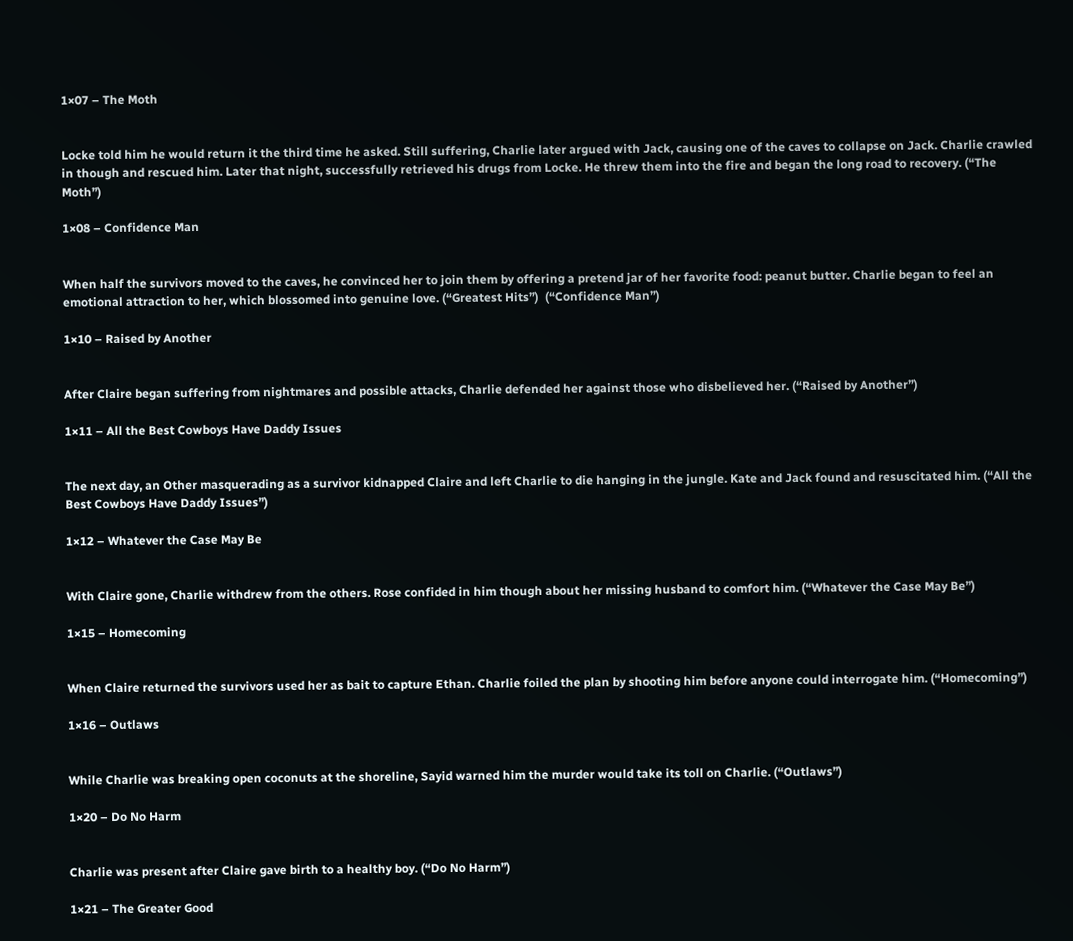1×07 – The Moth


Locke told him he would return it the third time he asked. Still suffering, Charlie later argued with Jack, causing one of the caves to collapse on Jack. Charlie crawled in though and rescued him. Later that night, successfully retrieved his drugs from Locke. He threw them into the fire and began the long road to recovery. (“The Moth”)

1×08 – Confidence Man


When half the survivors moved to the caves, he convinced her to join them by offering a pretend jar of her favorite food: peanut butter. Charlie began to feel an emotional attraction to her, which blossomed into genuine love. (“Greatest Hits”)  (“Confidence Man”)

1×10 – Raised by Another


After Claire began suffering from nightmares and possible attacks, Charlie defended her against those who disbelieved her. (“Raised by Another”)

1×11 – All the Best Cowboys Have Daddy Issues


The next day, an Other masquerading as a survivor kidnapped Claire and left Charlie to die hanging in the jungle. Kate and Jack found and resuscitated him. (“All the Best Cowboys Have Daddy Issues”)

1×12 – Whatever the Case May Be


With Claire gone, Charlie withdrew from the others. Rose confided in him though about her missing husband to comfort him. (“Whatever the Case May Be”)

1×15 – Homecoming


When Claire returned the survivors used her as bait to capture Ethan. Charlie foiled the plan by shooting him before anyone could interrogate him. (“Homecoming”)

1×16 – Outlaws


While Charlie was breaking open coconuts at the shoreline, Sayid warned him the murder would take its toll on Charlie. (“Outlaws”)

1×20 – Do No Harm


Charlie was present after Claire gave birth to a healthy boy. (“Do No Harm”)

1×21 – The Greater Good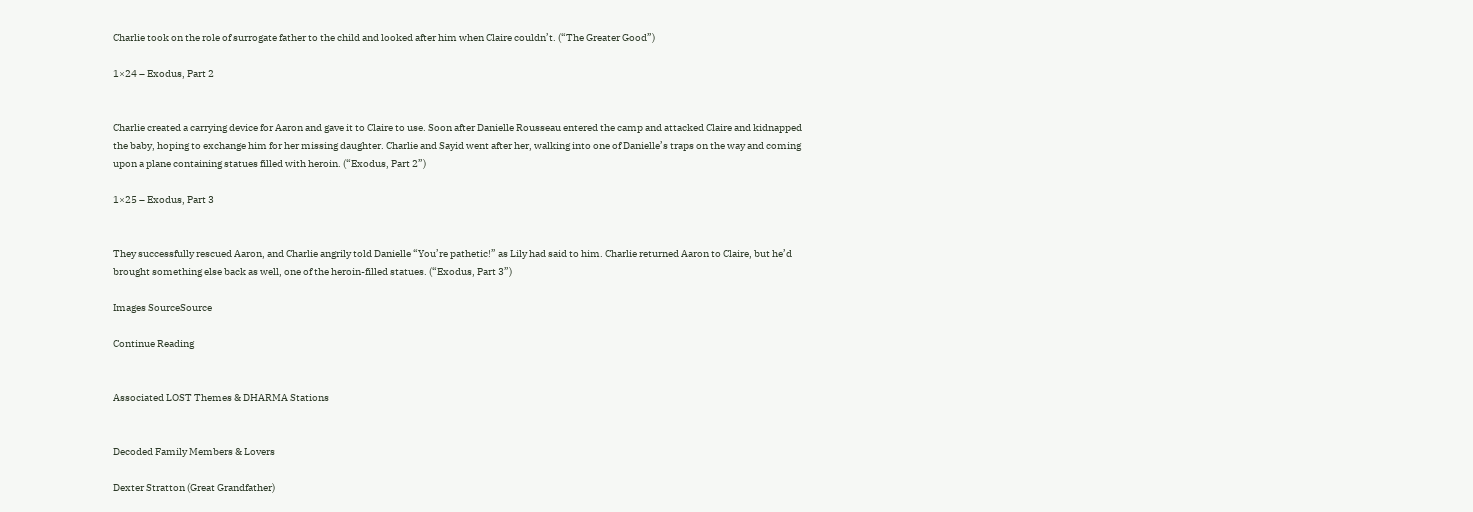Charlie took on the role of surrogate father to the child and looked after him when Claire couldn’t. (“The Greater Good”)

1×24 – Exodus, Part 2


Charlie created a carrying device for Aaron and gave it to Claire to use. Soon after Danielle Rousseau entered the camp and attacked Claire and kidnapped the baby, hoping to exchange him for her missing daughter. Charlie and Sayid went after her, walking into one of Danielle’s traps on the way and coming upon a plane containing statues filled with heroin. (“Exodus, Part 2”)

1×25 – Exodus, Part 3


They successfully rescued Aaron, and Charlie angrily told Danielle “You’re pathetic!” as Lily had said to him. Charlie returned Aaron to Claire, but he’d brought something else back as well, one of the heroin-filled statues. (“Exodus, Part 3”)

Images SourceSource

Continue Reading


Associated LOST Themes & DHARMA Stations


Decoded Family Members & Lovers

Dexter Stratton (Great Grandfather)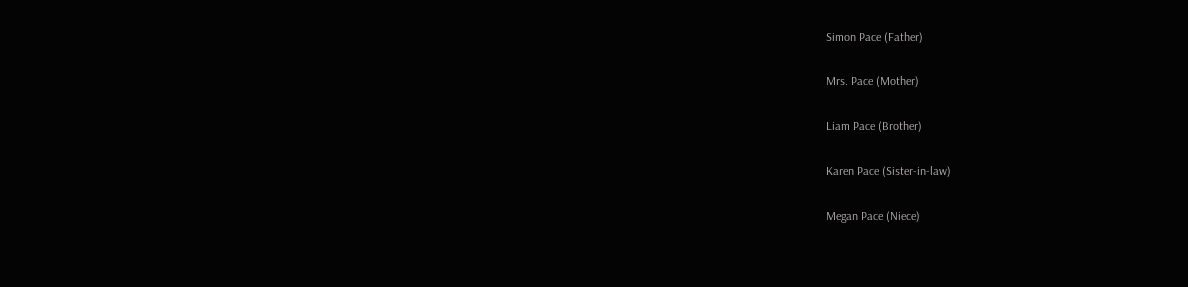Simon Pace (Father)

Mrs. Pace (Mother)

Liam Pace (Brother)

Karen Pace (Sister-in-law)

Megan Pace (Niece)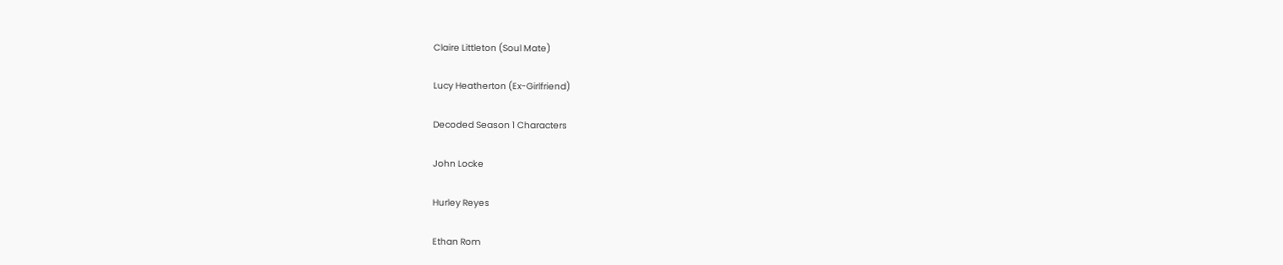Claire Littleton (Soul Mate)

Lucy Heatherton (Ex-Girlfriend)

Decoded Season 1 Characters

John Locke

Hurley Reyes

Ethan Rom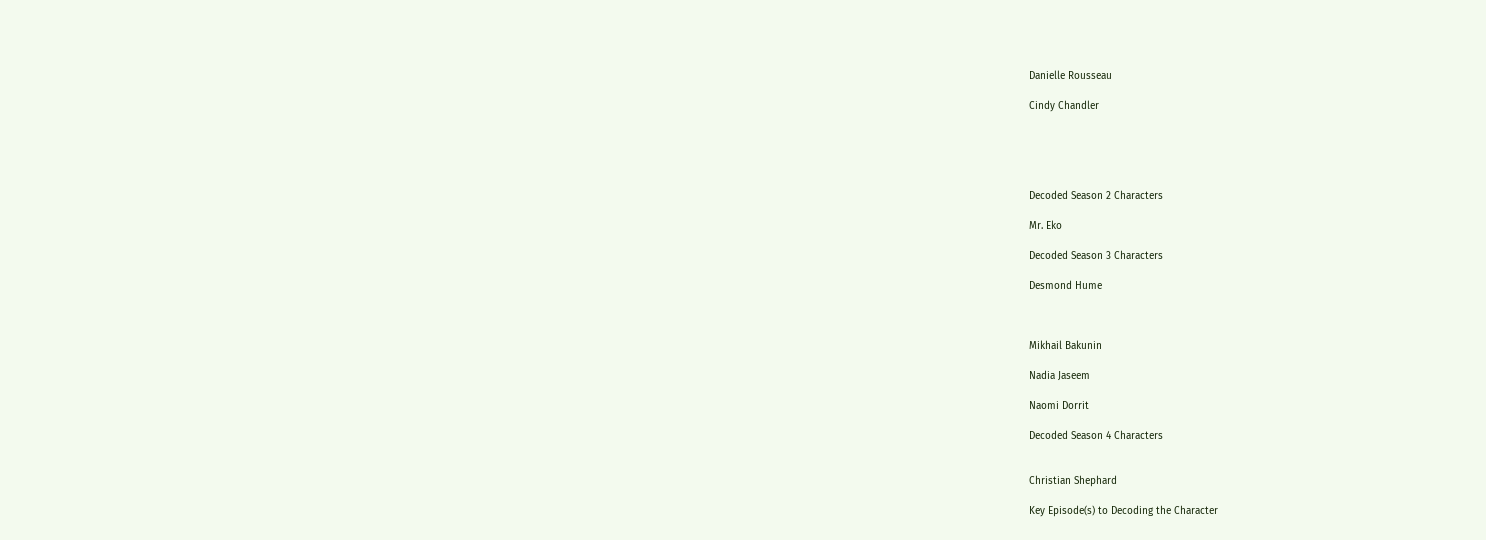Danielle Rousseau

Cindy Chandler





Decoded Season 2 Characters

Mr. Eko

Decoded Season 3 Characters

Desmond Hume



Mikhail Bakunin

Nadia Jaseem

Naomi Dorrit

Decoded Season 4 Characters


Christian Shephard

Key Episode(s) to Decoding the Character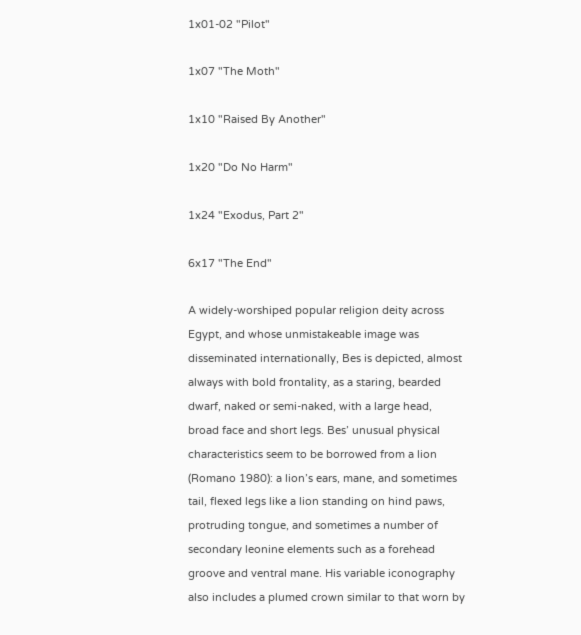1x01-02 "Pilot"

1x07 "The Moth"

1x10 "Raised By Another"

1x20 "Do No Harm"

1x24 "Exodus, Part 2"

6x17 "The End"

A widely-worshiped popular religion deity across Egypt, and whose unmistakeable image was disseminated internationally, Bes is depicted, almost always with bold frontality, as a staring, bearded dwarf, naked or semi-naked, with a large head, broad face and short legs. Bes’ unusual physical characteristics seem to be borrowed from a lion (Romano 1980): a lion’s ears, mane, and sometimes tail, flexed legs like a lion standing on hind paws, protruding tongue, and sometimes a number of secondary leonine elements such as a forehead groove and ventral mane. His variable iconography also includes a plumed crown similar to that worn by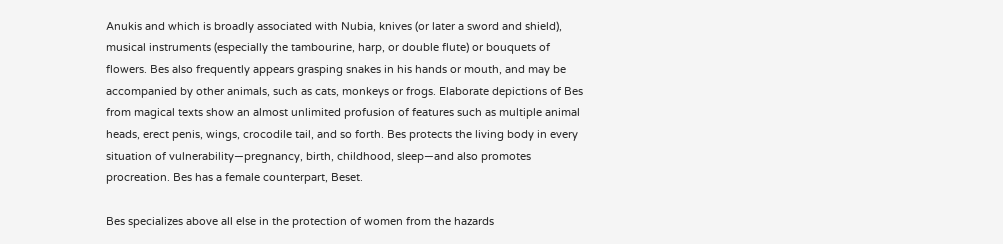Anukis and which is broadly associated with Nubia, knives (or later a sword and shield), musical instruments (especially the tambourine, harp, or double flute) or bouquets of flowers. Bes also frequently appears grasping snakes in his hands or mouth, and may be accompanied by other animals, such as cats, monkeys or frogs. Elaborate depictions of Bes from magical texts show an almost unlimited profusion of features such as multiple animal heads, erect penis, wings, crocodile tail, and so forth. Bes protects the living body in every situation of vulnerability—pregnancy, birth, childhood, sleep—and also promotes procreation. Bes has a female counterpart, Beset.

Bes specializes above all else in the protection of women from the hazards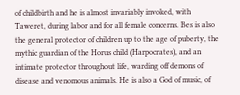of childbirth and he is almost invariably invoked, with Taweret, during labor and for all female concerns. Bes is also the general protector of children up to the age of puberty, the mythic guardian of the Horus child (Harpocrates), and an intimate protector throughout life, warding off demons of disease and venomous animals. He is also a God of music, of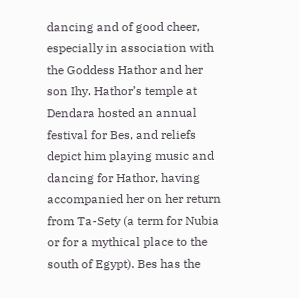dancing and of good cheer, especially in association with the Goddess Hathor and her son Ihy. Hathor’s temple at Dendara hosted an annual festival for Bes, and reliefs depict him playing music and dancing for Hathor, having accompanied her on her return from Ta-Sety (a term for Nubia or for a mythical place to the south of Egypt). Bes has the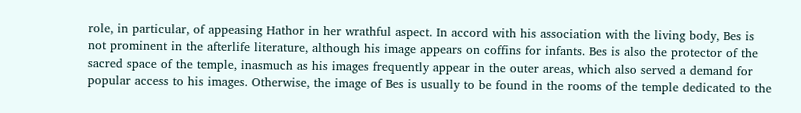role, in particular, of appeasing Hathor in her wrathful aspect. In accord with his association with the living body, Bes is not prominent in the afterlife literature, although his image appears on coffins for infants. Bes is also the protector of the sacred space of the temple, inasmuch as his images frequently appear in the outer areas, which also served a demand for popular access to his images. Otherwise, the image of Bes is usually to be found in the rooms of the temple dedicated to the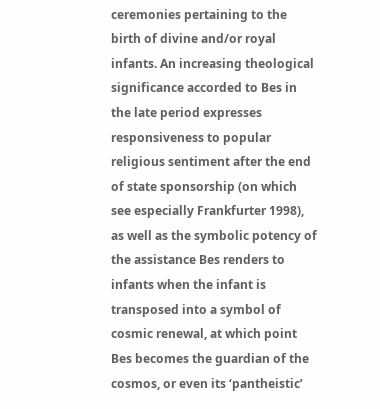ceremonies pertaining to the birth of divine and/or royal infants. An increasing theological significance accorded to Bes in the late period expresses responsiveness to popular religious sentiment after the end of state sponsorship (on which see especially Frankfurter 1998), as well as the symbolic potency of the assistance Bes renders to infants when the infant is transposed into a symbol of cosmic renewal, at which point Bes becomes the guardian of the cosmos, or even its ‘pantheistic’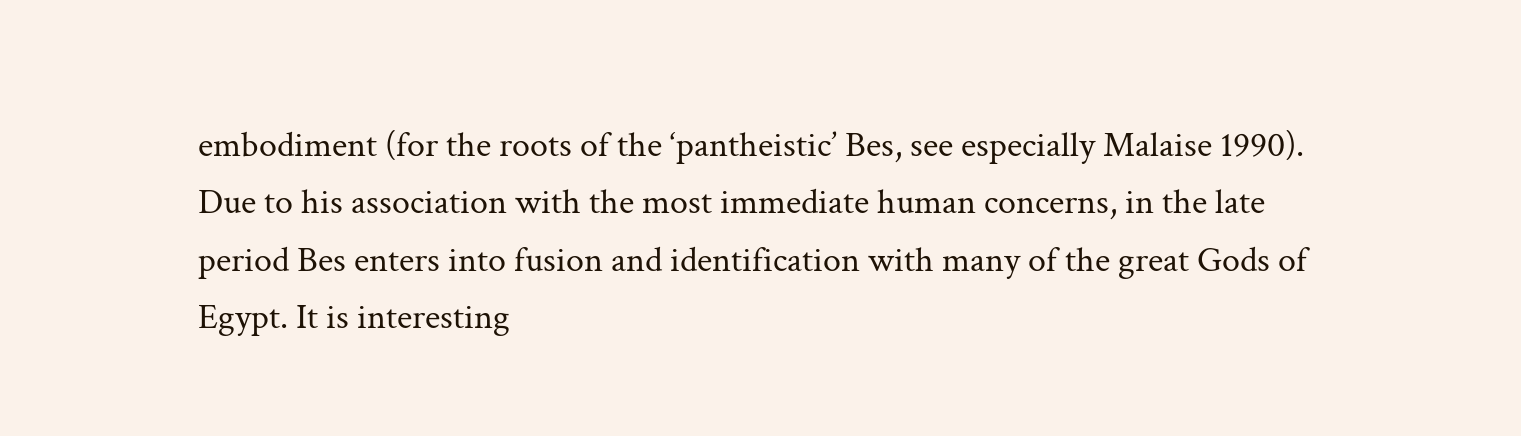embodiment (for the roots of the ‘pantheistic’ Bes, see especially Malaise 1990). Due to his association with the most immediate human concerns, in the late period Bes enters into fusion and identification with many of the great Gods of Egypt. It is interesting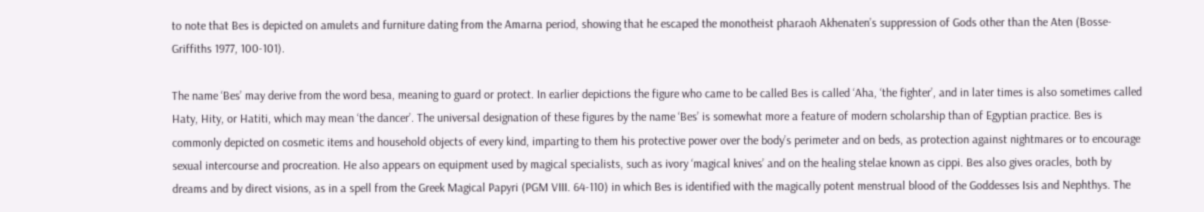to note that Bes is depicted on amulets and furniture dating from the Amarna period, showing that he escaped the monotheist pharaoh Akhenaten’s suppression of Gods other than the Aten (Bosse-Griffiths 1977, 100-101).

The name ‘Bes’ may derive from the word besa, meaning to guard or protect. In earlier depictions the figure who came to be called Bes is called ‘Aha, ‘the fighter’, and in later times is also sometimes called Haty, Hity, or Hatiti, which may mean ‘the dancer’. The universal designation of these figures by the name ‘Bes’ is somewhat more a feature of modern scholarship than of Egyptian practice. Bes is commonly depicted on cosmetic items and household objects of every kind, imparting to them his protective power over the body’s perimeter and on beds, as protection against nightmares or to encourage sexual intercourse and procreation. He also appears on equipment used by magical specialists, such as ivory ‘magical knives’ and on the healing stelae known as cippi. Bes also gives oracles, both by dreams and by direct visions, as in a spell from the Greek Magical Papyri (PGM VIII. 64-110) in which Bes is identified with the magically potent menstrual blood of the Goddesses Isis and Nephthys. The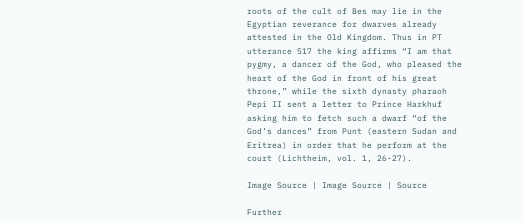roots of the cult of Bes may lie in the Egyptian reverance for dwarves already attested in the Old Kingdom. Thus in PT utterance 517 the king affirms “I am that pygmy, a dancer of the God, who pleased the heart of the God in front of his great throne,” while the sixth dynasty pharaoh Pepi II sent a letter to Prince Harkhuf asking him to fetch such a dwarf “of the God’s dances” from Punt (eastern Sudan and Eritrea) in order that he perform at the court (Lichtheim, vol. 1, 26-27).

Image Source | Image Source | Source

Further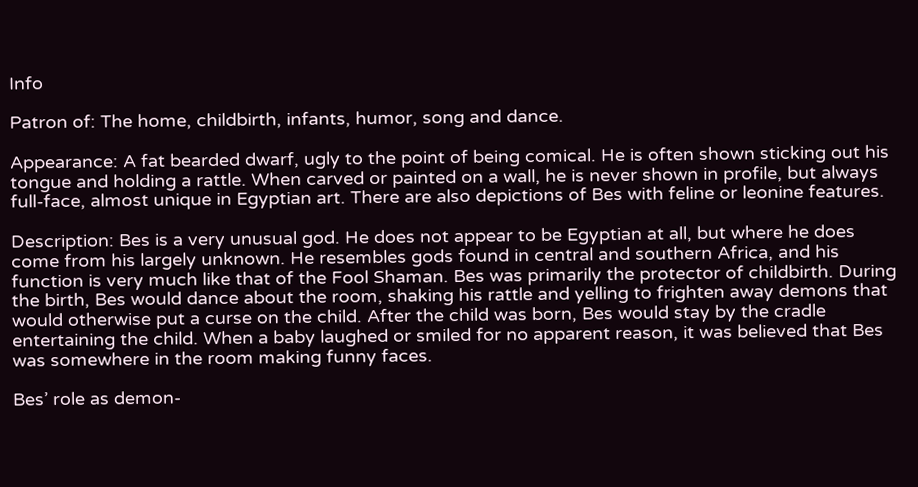Info

Patron of: The home, childbirth, infants, humor, song and dance.

Appearance: A fat bearded dwarf, ugly to the point of being comical. He is often shown sticking out his tongue and holding a rattle. When carved or painted on a wall, he is never shown in profile, but always full-face, almost unique in Egyptian art. There are also depictions of Bes with feline or leonine features.

Description: Bes is a very unusual god. He does not appear to be Egyptian at all, but where he does come from his largely unknown. He resembles gods found in central and southern Africa, and his function is very much like that of the Fool Shaman. Bes was primarily the protector of childbirth. During the birth, Bes would dance about the room, shaking his rattle and yelling to frighten away demons that would otherwise put a curse on the child. After the child was born, Bes would stay by the cradle entertaining the child. When a baby laughed or smiled for no apparent reason, it was believed that Bes was somewhere in the room making funny faces.

Bes’ role as demon-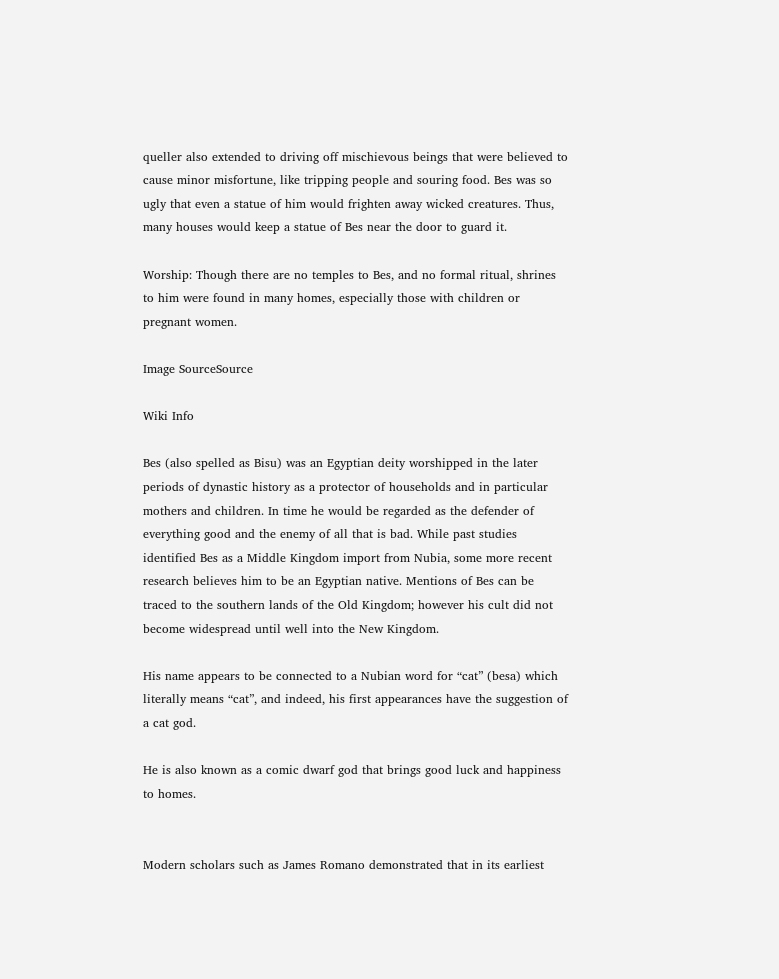queller also extended to driving off mischievous beings that were believed to cause minor misfortune, like tripping people and souring food. Bes was so ugly that even a statue of him would frighten away wicked creatures. Thus, many houses would keep a statue of Bes near the door to guard it.

Worship: Though there are no temples to Bes, and no formal ritual, shrines to him were found in many homes, especially those with children or pregnant women.

Image SourceSource

Wiki Info

Bes (also spelled as Bisu) was an Egyptian deity worshipped in the later periods of dynastic history as a protector of households and in particular mothers and children. In time he would be regarded as the defender of everything good and the enemy of all that is bad. While past studies identified Bes as a Middle Kingdom import from Nubia, some more recent research believes him to be an Egyptian native. Mentions of Bes can be traced to the southern lands of the Old Kingdom; however his cult did not become widespread until well into the New Kingdom.

His name appears to be connected to a Nubian word for “cat” (besa) which literally means “cat”, and indeed, his first appearances have the suggestion of a cat god.

He is also known as a comic dwarf god that brings good luck and happiness to homes.


Modern scholars such as James Romano demonstrated that in its earliest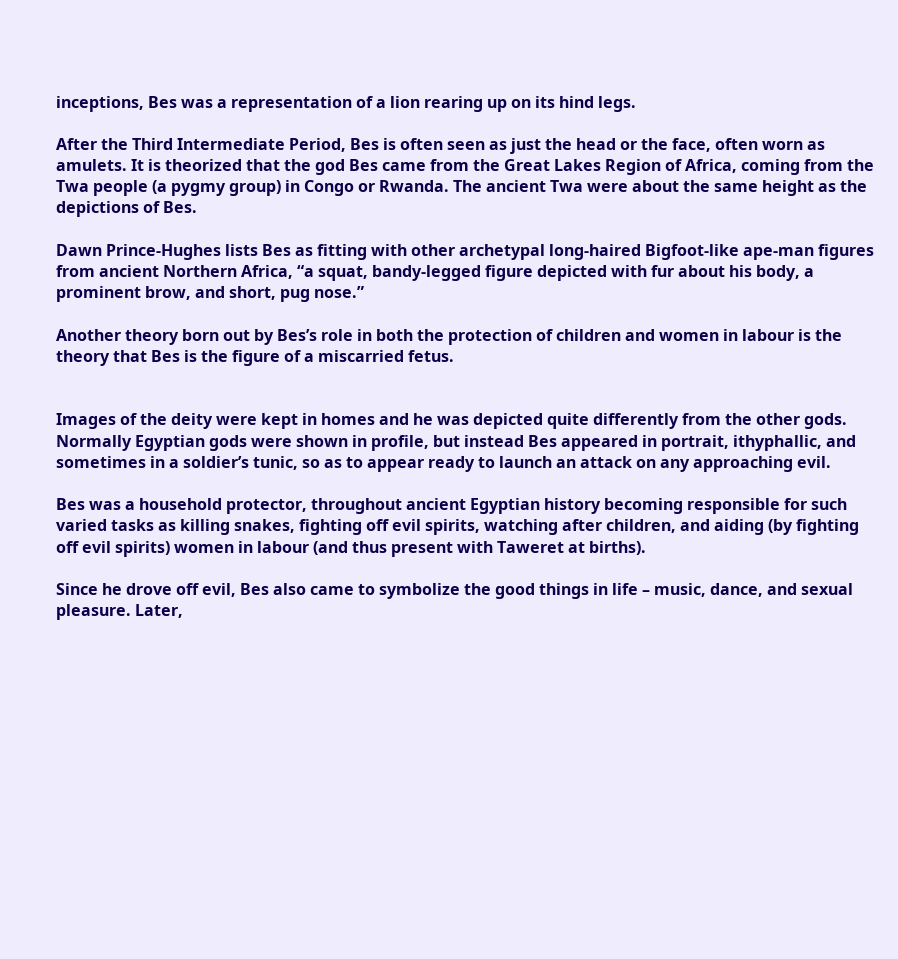inceptions, Bes was a representation of a lion rearing up on its hind legs.

After the Third Intermediate Period, Bes is often seen as just the head or the face, often worn as amulets. It is theorized that the god Bes came from the Great Lakes Region of Africa, coming from the Twa people (a pygmy group) in Congo or Rwanda. The ancient Twa were about the same height as the depictions of Bes.

Dawn Prince-Hughes lists Bes as fitting with other archetypal long-haired Bigfoot-like ape-man figures from ancient Northern Africa, “a squat, bandy-legged figure depicted with fur about his body, a prominent brow, and short, pug nose.”

Another theory born out by Bes’s role in both the protection of children and women in labour is the theory that Bes is the figure of a miscarried fetus.


Images of the deity were kept in homes and he was depicted quite differently from the other gods. Normally Egyptian gods were shown in profile, but instead Bes appeared in portrait, ithyphallic, and sometimes in a soldier’s tunic, so as to appear ready to launch an attack on any approaching evil.

Bes was a household protector, throughout ancient Egyptian history becoming responsible for such varied tasks as killing snakes, fighting off evil spirits, watching after children, and aiding (by fighting off evil spirits) women in labour (and thus present with Taweret at births).

Since he drove off evil, Bes also came to symbolize the good things in life – music, dance, and sexual pleasure. Later,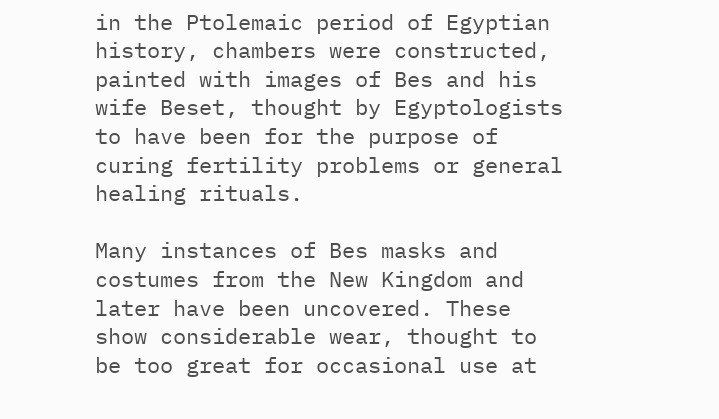in the Ptolemaic period of Egyptian history, chambers were constructed, painted with images of Bes and his wife Beset, thought by Egyptologists to have been for the purpose of curing fertility problems or general healing rituals.

Many instances of Bes masks and costumes from the New Kingdom and later have been uncovered. These show considerable wear, thought to be too great for occasional use at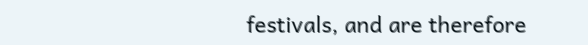festivals, and are therefore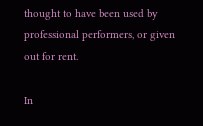thought to have been used by professional performers, or given out for rent.

In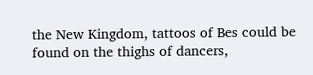the New Kingdom, tattoos of Bes could be found on the thighs of dancers,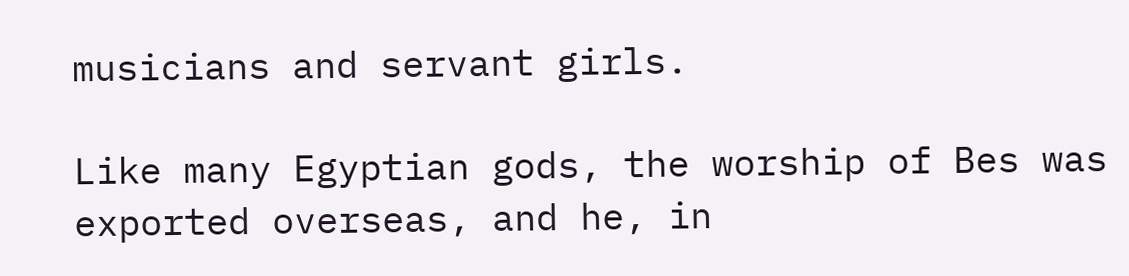musicians and servant girls.

Like many Egyptian gods, the worship of Bes was exported overseas, and he, in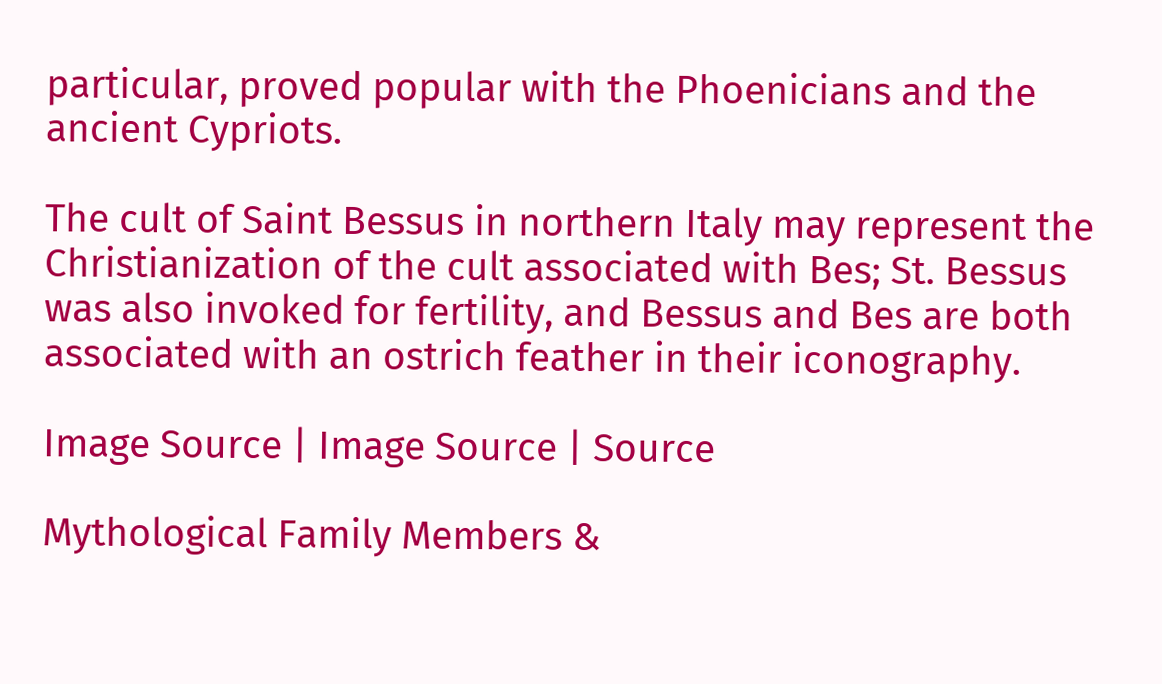particular, proved popular with the Phoenicians and the ancient Cypriots.

The cult of Saint Bessus in northern Italy may represent the Christianization of the cult associated with Bes; St. Bessus was also invoked for fertility, and Bessus and Bes are both associated with an ostrich feather in their iconography.

Image Source | Image Source | Source

Mythological Family Members &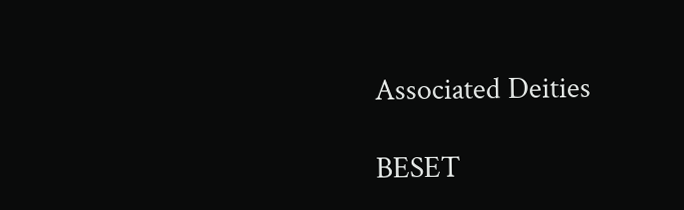Associated Deities

BESET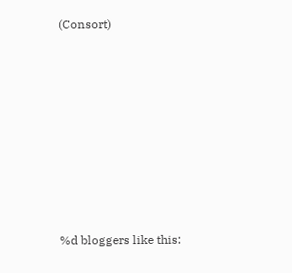(Consort)








%d bloggers like this: